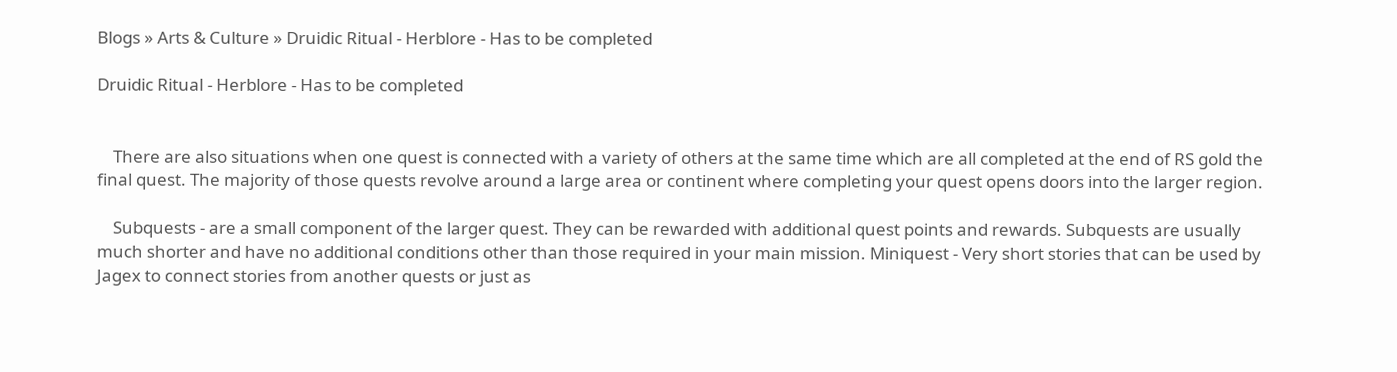Blogs » Arts & Culture » Druidic Ritual - Herblore - Has to be completed

Druidic Ritual - Herblore - Has to be completed


    There are also situations when one quest is connected with a variety of others at the same time which are all completed at the end of RS gold the final quest. The majority of those quests revolve around a large area or continent where completing your quest opens doors into the larger region.

    Subquests - are a small component of the larger quest. They can be rewarded with additional quest points and rewards. Subquests are usually much shorter and have no additional conditions other than those required in your main mission. Miniquest - Very short stories that can be used by Jagex to connect stories from another quests or just as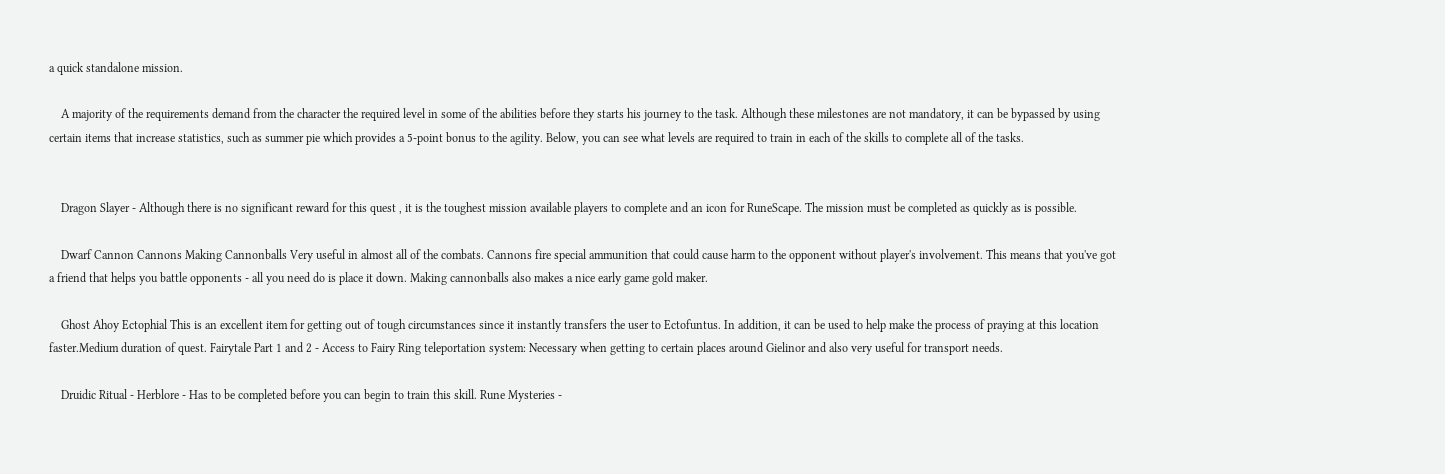a quick standalone mission.

    A majority of the requirements demand from the character the required level in some of the abilities before they starts his journey to the task. Although these milestones are not mandatory, it can be bypassed by using certain items that increase statistics, such as summer pie which provides a 5-point bonus to the agility. Below, you can see what levels are required to train in each of the skills to complete all of the tasks.


    Dragon Slayer - Although there is no significant reward for this quest , it is the toughest mission available players to complete and an icon for RuneScape. The mission must be completed as quickly as is possible.

    Dwarf Cannon Cannons Making Cannonballs Very useful in almost all of the combats. Cannons fire special ammunition that could cause harm to the opponent without player's involvement. This means that you've got a friend that helps you battle opponents - all you need do is place it down. Making cannonballs also makes a nice early game gold maker.

    Ghost Ahoy Ectophial This is an excellent item for getting out of tough circumstances since it instantly transfers the user to Ectofuntus. In addition, it can be used to help make the process of praying at this location faster.Medium duration of quest. Fairytale Part 1 and 2 - Access to Fairy Ring teleportation system: Necessary when getting to certain places around Gielinor and also very useful for transport needs.

    Druidic Ritual - Herblore - Has to be completed before you can begin to train this skill. Rune Mysteries -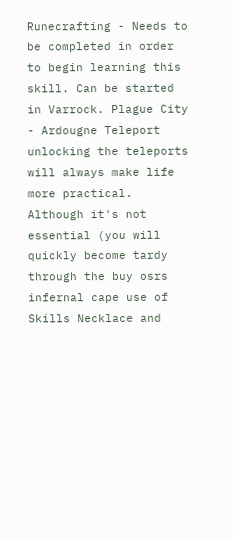Runecrafting - Needs to be completed in order to begin learning this skill. Can be started in Varrock. Plague City - Ardougne Teleport unlocking the teleports will always make life more practical. Although it's not essential (you will quickly become tardy through the buy osrs infernal cape use of Skills Necklace and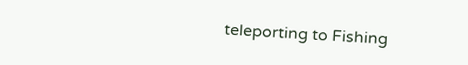teleporting to Fishing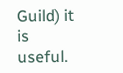Guild) it is useful.